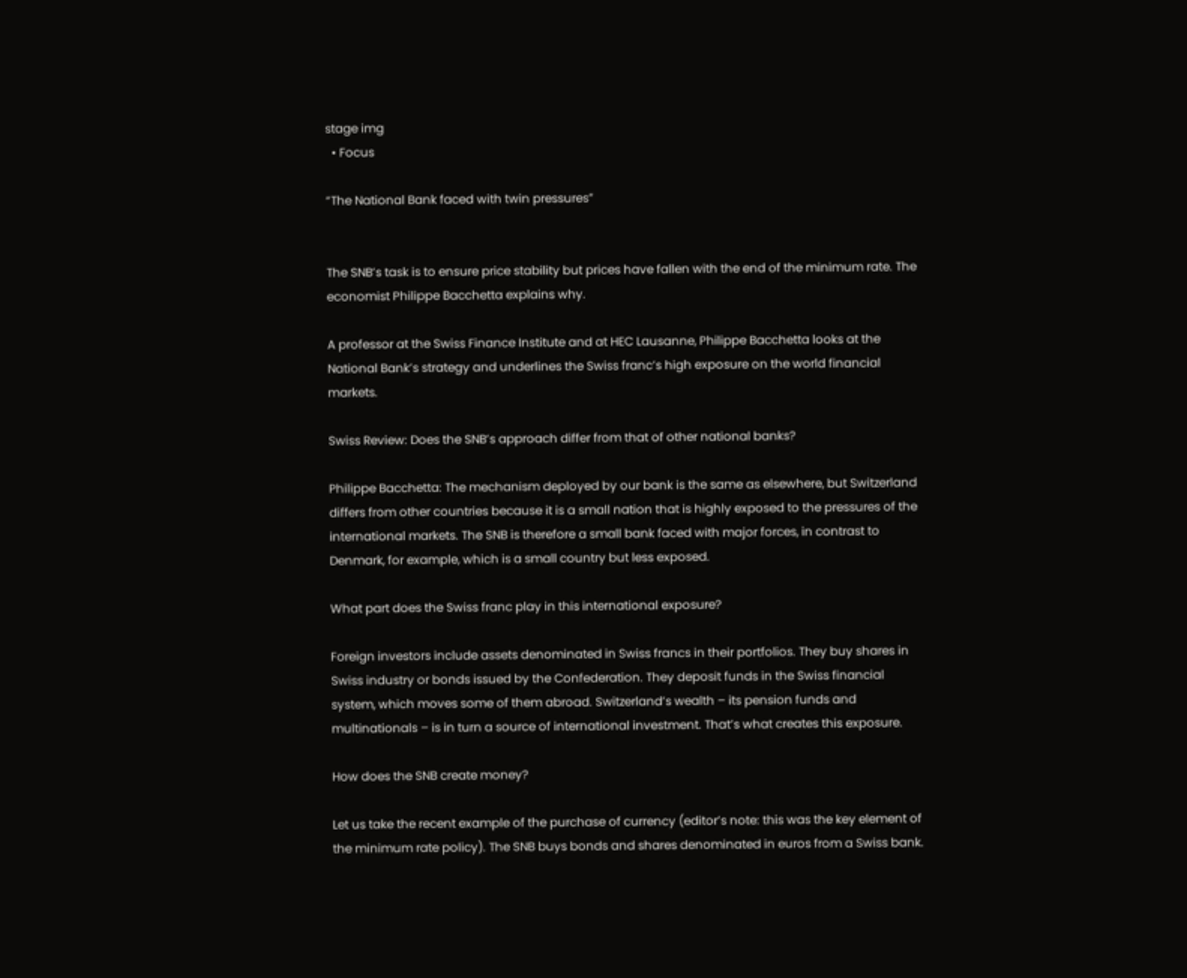stage img
  • Focus

“The National Bank faced with twin pressures”


The SNB’s task is to ensure price stability but prices have fallen with the end of the minimum rate. The economist Philippe Bacchetta explains why.

A professor at the Swiss Finance Institute and at HEC Lausanne, Philippe Bacchetta looks at the National Bank’s strategy and underlines the Swiss franc’s high exposure on the world financial markets.

Swiss Review: Does the SNB’s approach differ from that of other national banks?

Philippe Bacchetta: The mechanism deployed by our bank is the same as elsewhere, but Switzerland differs from other countries because it is a small nation that is highly exposed to the pressures of the international markets. The SNB is therefore a small bank faced with major forces, in contrast to Denmark, for example, which is a small country but less exposed.

What part does the Swiss franc play in this international exposure?

Foreign investors include assets denominated in Swiss francs in their portfolios. They buy shares in Swiss industry or bonds issued by the Confederation. They deposit funds in the Swiss financial system, which moves some of them abroad. Switzerland’s wealth – its pension funds and multinationals – is in turn a source of international investment. That’s what creates this exposure.

How does the SNB create money?

Let us take the recent example of the purchase of currency (editor’s note: this was the key element of the minimum rate policy). The SNB buys bonds and shares denominated in euros from a Swiss bank.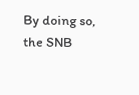By doing so, the SNB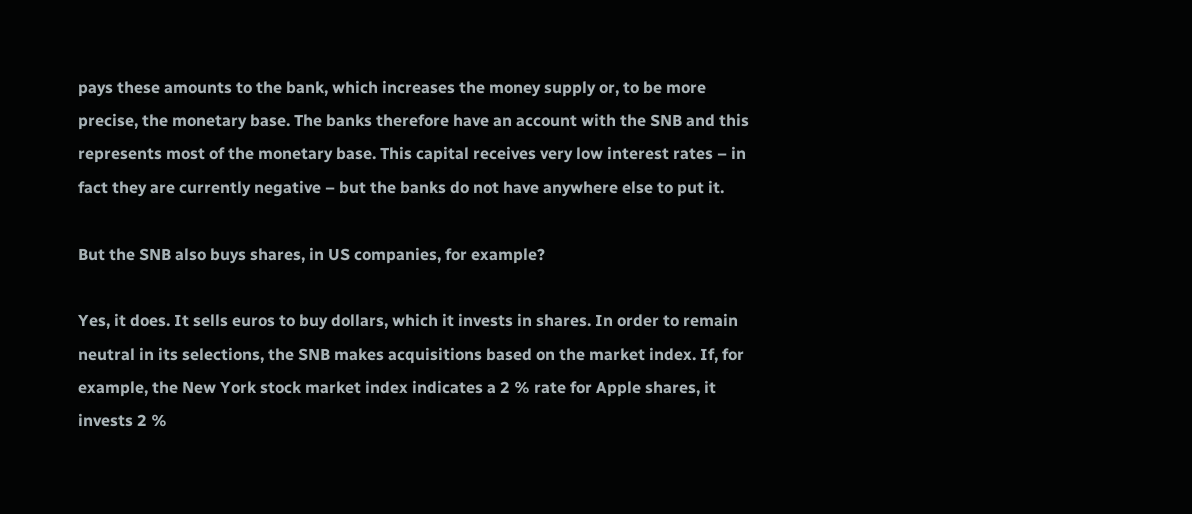pays these amounts to the bank, which increases the money supply or, to be more precise, the monetary base. The banks therefore have an account with the SNB and this represents most of the monetary base. This capital receives very low interest rates – in fact they are currently negative – but the banks do not have anywhere else to put it.

But the SNB also buys shares, in US companies, for example?

Yes, it does. It sells euros to buy dollars, which it invests in shares. In order to remain neutral in its selections, the SNB makes acquisitions based on the market index. If, for example, the New York stock market index indicates a 2 % rate for Apple shares, it invests 2 %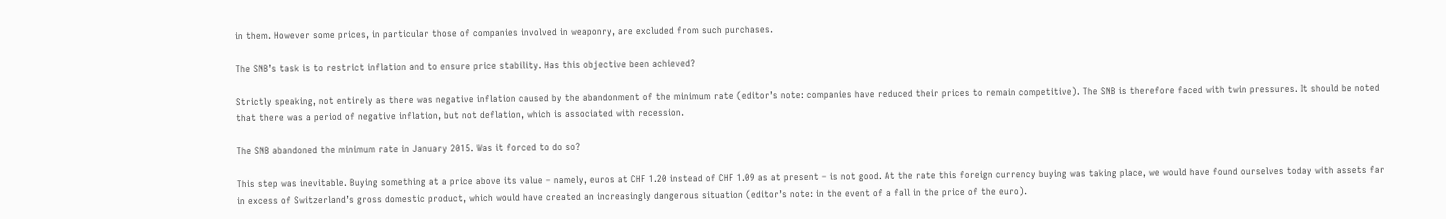in them. However some prices, in particular those of companies involved in weaponry, are excluded from such purchases.

The SNB’s task is to restrict inflation and to ensure price stability. Has this objective been achieved?

Strictly speaking, not entirely as there was negative inflation caused by the abandonment of the minimum rate (editor’s note: companies have reduced their prices to remain competitive). The SNB is therefore faced with twin pressures. It should be noted that there was a period of negative inflation, but not deflation, which is associated with recession.

The SNB abandoned the minimum rate in January 2015. Was it forced to do so?

This step was inevitable. Buying something at a price above its value – namely, euros at CHF 1.20 instead of CHF 1.09 as at present – is not good. At the rate this foreign currency buying was taking place, we would have found ourselves today with assets far in excess of Switzerland’s gross domestic product, which would have created an increasingly dangerous situation (editor’s note: in the event of a fall in the price of the euro).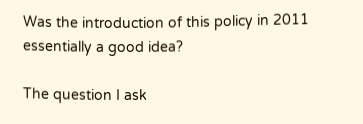Was the introduction of this policy in 2011 essentially a good idea?

The question I ask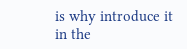is why introduce it in the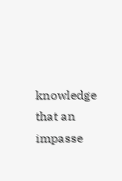knowledge that an impasse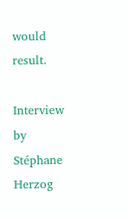would result.

Interview by Stéphane Herzog